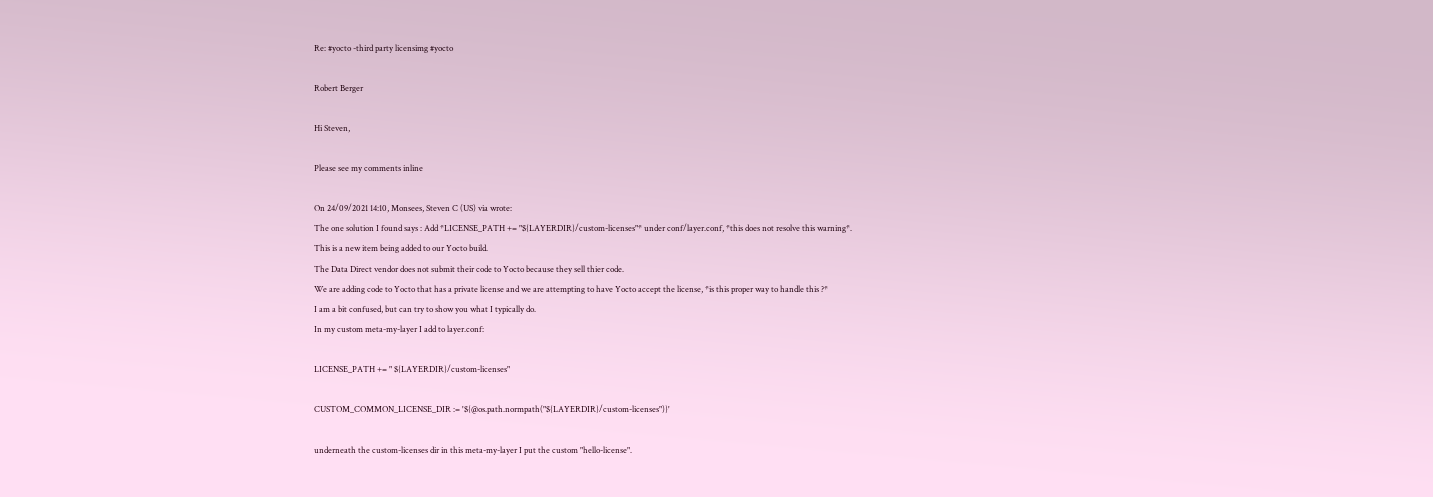Re: #yocto -third party licensimg #yocto

Robert Berger

Hi Steven,

Please see my comments inline

On 24/09/2021 14:10, Monsees, Steven C (US) via wrote:
The one solution I found says : Add *LICENSE_PATH += "${LAYERDIR}/custom-licenses"* under conf/layer.conf, *this does not resolve this warning*.
This is a new item being added to our Yocto build.
The Data Direct vendor does not submit their code to Yocto because they sell thier code.
We are adding code to Yocto that has a private license and we are attempting to have Yocto accept the license, *is this proper way to handle this ?*
I am a bit confused, but can try to show you what I typically do.
In my custom meta-my-layer I add to layer.conf:

LICENSE_PATH += " ${LAYERDIR}/custom-licenses"

CUSTOM_COMMON_LICENSE_DIR := '${@os.path.normpath("${LAYERDIR}/custom-licenses")}'

underneath the custom-licenses dir in this meta-my-layer I put the custom "hello-license".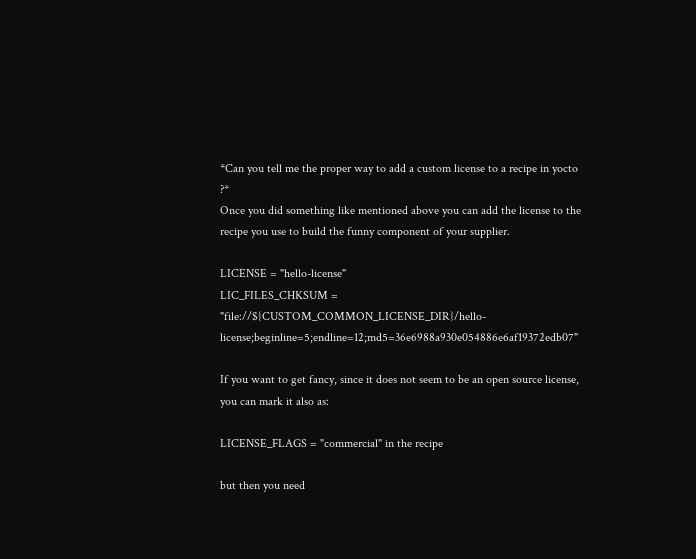*Can you tell me the proper way to add a custom license to a recipe in yocto ?*
Once you did something like mentioned above you can add the license to the recipe you use to build the funny component of your supplier.

LICENSE = "hello-license"
LIC_FILES_CHKSUM = "file://${CUSTOM_COMMON_LICENSE_DIR}/hello-license;beginline=5;endline=12;md5=36e6988a930e054886e6af19372edb07"

If you want to get fancy, since it does not seem to be an open source license, you can mark it also as:

LICENSE_FLAGS = "commercial" in the recipe

but then you need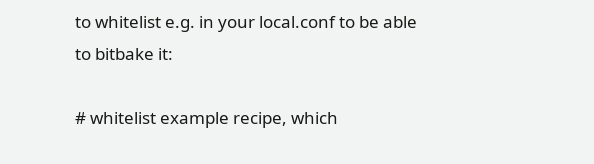to whitelist e.g. in your local.conf to be able to bitbake it:

# whitelist example recipe, which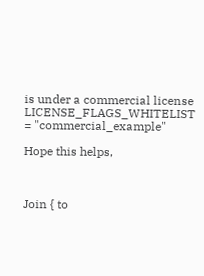is under a commercial license
LICENSE_FLAGS_WHITELIST = "commercial_example"

Hope this helps,



Join { to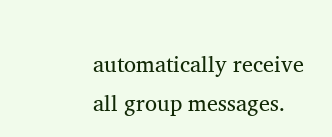automatically receive all group messages.